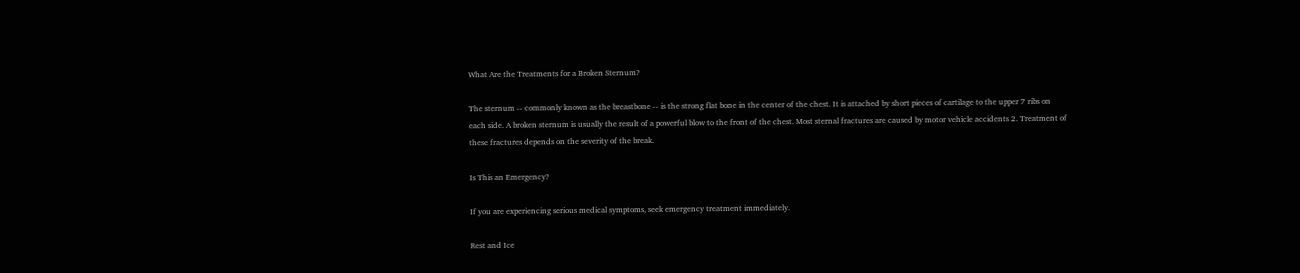What Are the Treatments for a Broken Sternum?

The sternum -- commonly known as the breastbone -- is the strong flat bone in the center of the chest. It is attached by short pieces of cartilage to the upper 7 ribs on each side. A broken sternum is usually the result of a powerful blow to the front of the chest. Most sternal fractures are caused by motor vehicle accidents 2. Treatment of these fractures depends on the severity of the break.

Is This an Emergency?

If you are experiencing serious medical symptoms, seek emergency treatment immediately.

Rest and Ice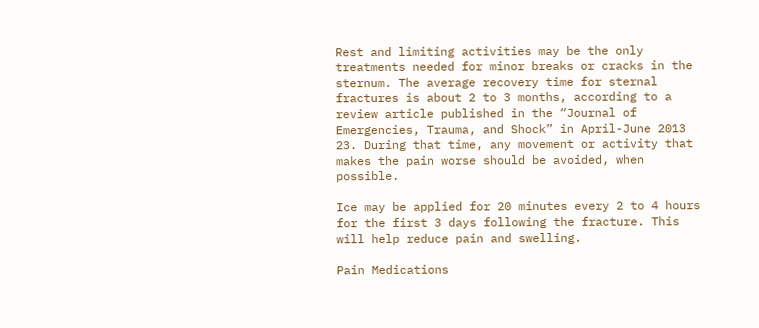Rest and limiting activities may be the only treatments needed for minor breaks or cracks in the sternum. The average recovery time for sternal fractures is about 2 to 3 months, according to a review article published in the “Journal of Emergencies, Trauma, and Shock” in April-June 2013 23. During that time, any movement or activity that makes the pain worse should be avoided, when possible.

Ice may be applied for 20 minutes every 2 to 4 hours for the first 3 days following the fracture. This will help reduce pain and swelling.

Pain Medications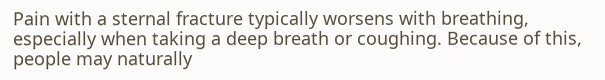Pain with a sternal fracture typically worsens with breathing, especially when taking a deep breath or coughing. Because of this, people may naturally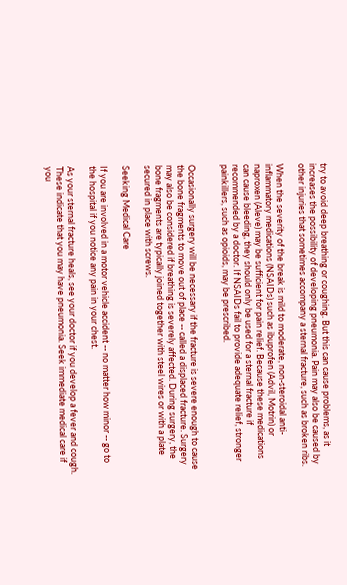try to avoid deep breathing or coughing. But this can cause problems, as it increases the possibility of developing pneumonia. Pain may also be caused by other injuries that sometimes accompany a sternal fracture, such as broken ribs.

When the severity of the break is mild to moderate, non-steroidal anti-inflammatory medications (NSAIDs) such as ibuprofen (Advil, Motrin) or naproxen (Aleve) may be sufficient for pain relief. Because these medications can cause bleeding, they should only be used for a sternal fracture if recommended by a doctor. If NSAIDs fail to provide adequate relief, stronger painkillers, such as opioids, may be prescribed.


Occasionally surgery will be necessary if the fracture is severe enough to cause the bone fragments to move out of place -- called a displaced fracture. Surgery may also be considered if breathing is severely affected. During surgery, the bone fragments are typically joined together with steel wires or with a plate secured in place with screws.

Seeking Medical Care

If you are involved in a motor vehicle accident -- no matter how minor -- go to the hospital if you notice any pain in your chest.

As your sternal fracture heals, see your doctor if you develop a fever and cough. These indicate that you may have pneumonia. Seek immediate medical care if you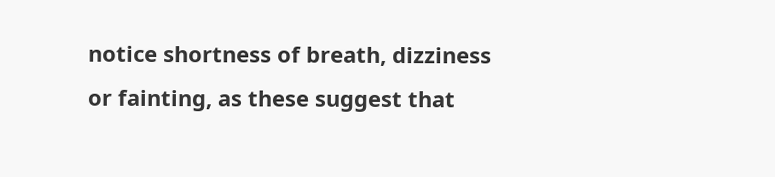notice shortness of breath, dizziness or fainting, as these suggest that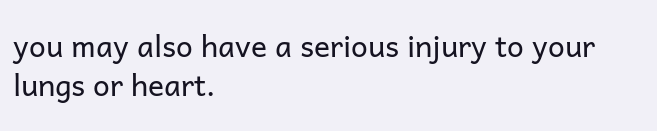you may also have a serious injury to your lungs or heart.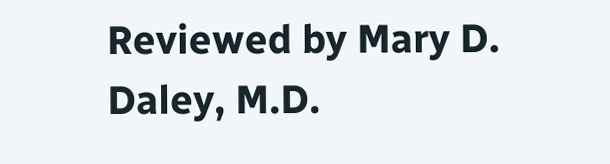Reviewed by Mary D. Daley, M.D.